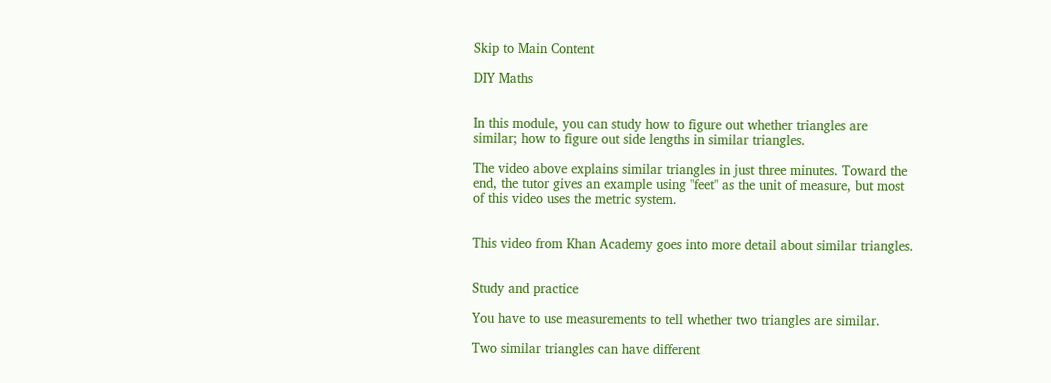Skip to Main Content

DIY Maths


In this module, you can study how to figure out whether triangles are similar; how to figure out side lengths in similar triangles.

The video above explains similar triangles in just three minutes. Toward the end, the tutor gives an example using "feet" as the unit of measure, but most of this video uses the metric system.


This video from Khan Academy goes into more detail about similar triangles.


Study and practice

You have to use measurements to tell whether two triangles are similar.

Two similar triangles can have different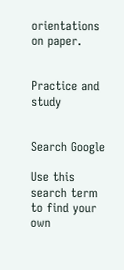orientations on paper.


Practice and study


Search Google

Use this search term to find your own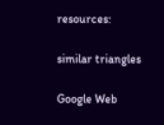resources:

similar triangles

Google Web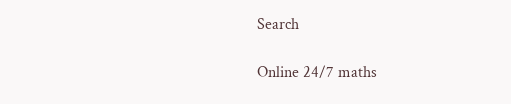Search

Online 24/7 maths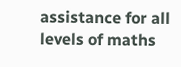assistance for all levels of maths